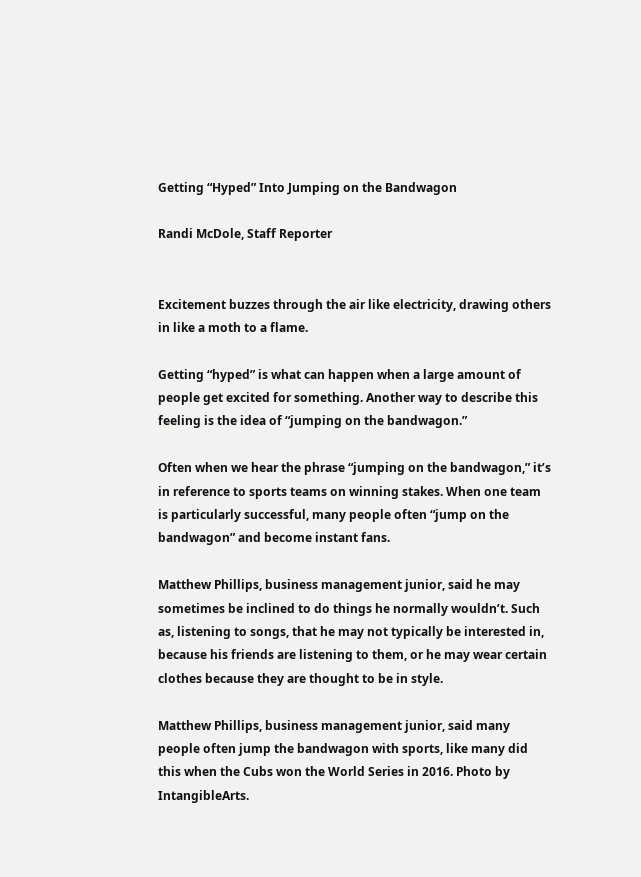Getting “Hyped” Into Jumping on the Bandwagon

Randi McDole, Staff Reporter


Excitement buzzes through the air like electricity, drawing others in like a moth to a flame.

Getting “hyped” is what can happen when a large amount of people get excited for something. Another way to describe this feeling is the idea of “jumping on the bandwagon.”

Often when we hear the phrase “jumping on the bandwagon,” it’s in reference to sports teams on winning stakes. When one team is particularly successful, many people often “jump on the bandwagon” and become instant fans.

Matthew Phillips, business management junior, said he may sometimes be inclined to do things he normally wouldn’t. Such as, listening to songs, that he may not typically be interested in, because his friends are listening to them, or he may wear certain clothes because they are thought to be in style.

Matthew Phillips, business management junior, said many people often jump the bandwagon with sports, like many did this when the Cubs won the World Series in 2016. Photo by IntangibleArts.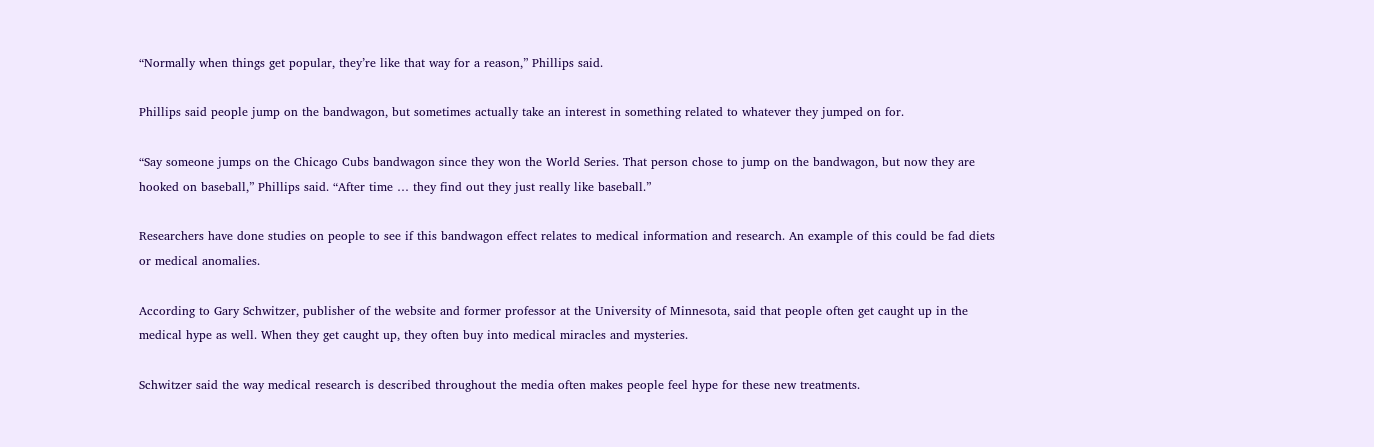“Normally when things get popular, they’re like that way for a reason,” Phillips said.

Phillips said people jump on the bandwagon, but sometimes actually take an interest in something related to whatever they jumped on for.

“Say someone jumps on the Chicago Cubs bandwagon since they won the World Series. That person chose to jump on the bandwagon, but now they are hooked on baseball,” Phillips said. “After time … they find out they just really like baseball.”

Researchers have done studies on people to see if this bandwagon effect relates to medical information and research. An example of this could be fad diets or medical anomalies.

According to Gary Schwitzer, publisher of the website and former professor at the University of Minnesota, said that people often get caught up in the medical hype as well. When they get caught up, they often buy into medical miracles and mysteries.

Schwitzer said the way medical research is described throughout the media often makes people feel hype for these new treatments.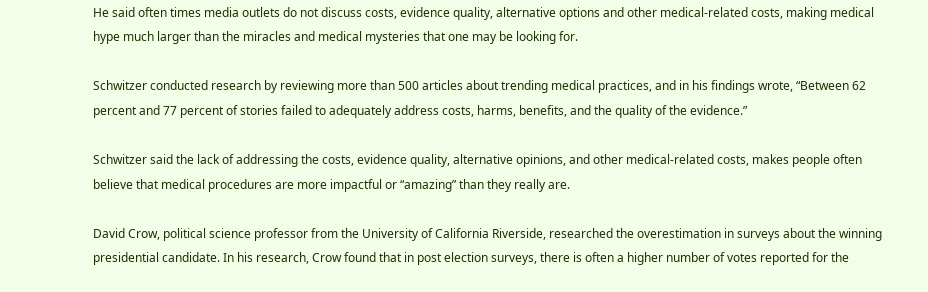He said often times media outlets do not discuss costs, evidence quality, alternative options and other medical-related costs, making medical hype much larger than the miracles and medical mysteries that one may be looking for.

Schwitzer conducted research by reviewing more than 500 articles about trending medical practices, and in his findings wrote, “Between 62 percent and 77 percent of stories failed to adequately address costs, harms, benefits, and the quality of the evidence.”

Schwitzer said the lack of addressing the costs, evidence quality, alternative opinions, and other medical-related costs, makes people often believe that medical procedures are more impactful or “amazing” than they really are.

David Crow, political science professor from the University of California Riverside, researched the overestimation in surveys about the winning presidential candidate. In his research, Crow found that in post election surveys, there is often a higher number of votes reported for the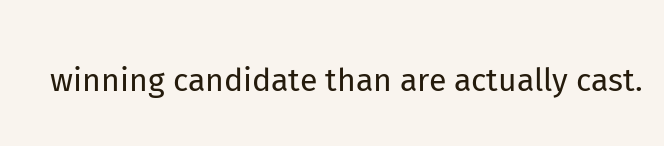winning candidate than are actually cast.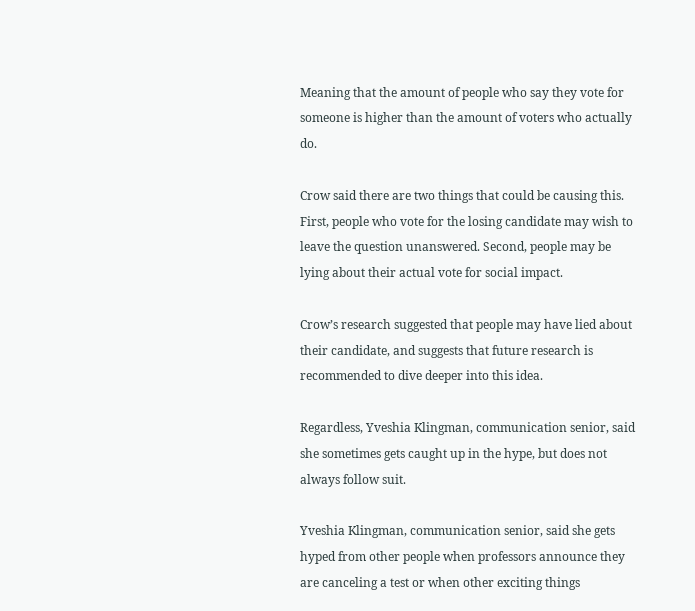Meaning that the amount of people who say they vote for someone is higher than the amount of voters who actually do.

Crow said there are two things that could be causing this. First, people who vote for the losing candidate may wish to leave the question unanswered. Second, people may be lying about their actual vote for social impact.

Crow’s research suggested that people may have lied about their candidate, and suggests that future research is recommended to dive deeper into this idea.

Regardless, Yveshia Klingman, communication senior, said she sometimes gets caught up in the hype, but does not always follow suit.

Yveshia Klingman, communication senior, said she gets hyped from other people when professors announce they are canceling a test or when other exciting things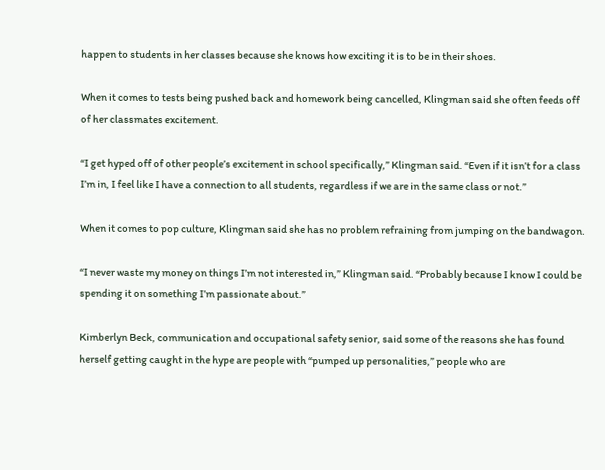happen to students in her classes because she knows how exciting it is to be in their shoes.

When it comes to tests being pushed back and homework being cancelled, Klingman said she often feeds off of her classmates excitement.

“I get hyped off of other people’s excitement in school specifically,” Klingman said. “Even if it isn’t for a class I’m in, I feel like I have a connection to all students, regardless if we are in the same class or not.”

When it comes to pop culture, Klingman said she has no problem refraining from jumping on the bandwagon.

“I never waste my money on things I’m not interested in,” Klingman said. “Probably because I know I could be spending it on something I’m passionate about.”

Kimberlyn Beck, communication and occupational safety senior, said some of the reasons she has found herself getting caught in the hype are people with “pumped up personalities,” people who are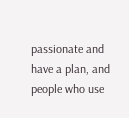passionate and have a plan, and people who use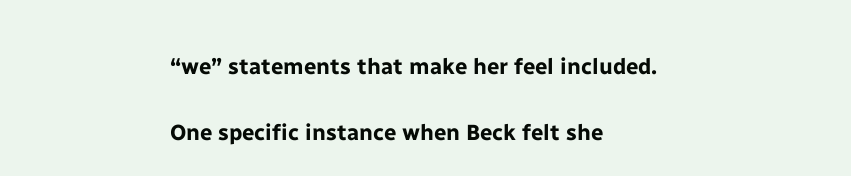“we” statements that make her feel included.

One specific instance when Beck felt she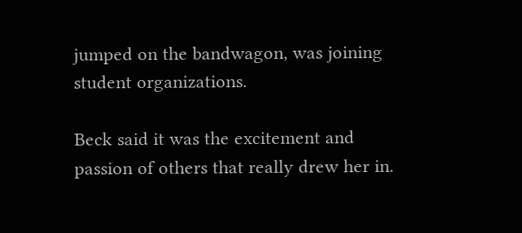jumped on the bandwagon, was joining student organizations.

Beck said it was the excitement and passion of others that really drew her in.